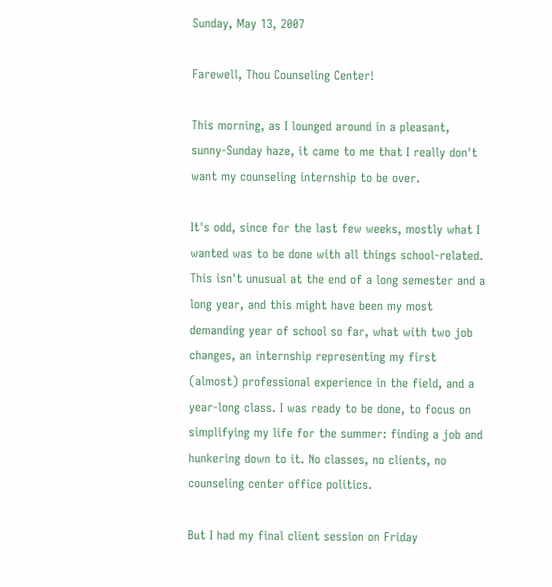Sunday, May 13, 2007

Farewell, Thou Counseling Center!

This morning, as I lounged around in a pleasant, sunny-Sunday haze, it came to me that I really don't want my counseling internship to be over.

It's odd, since for the last few weeks, mostly what I wanted was to be done with all things school-related. This isn't unusual at the end of a long semester and a long year, and this might have been my most demanding year of school so far, what with two job changes, an internship representing my first (almost) professional experience in the field, and a year-long class. I was ready to be done, to focus on simplifying my life for the summer: finding a job and hunkering down to it. No classes, no clients, no counseling center office politics.

But I had my final client session on Friday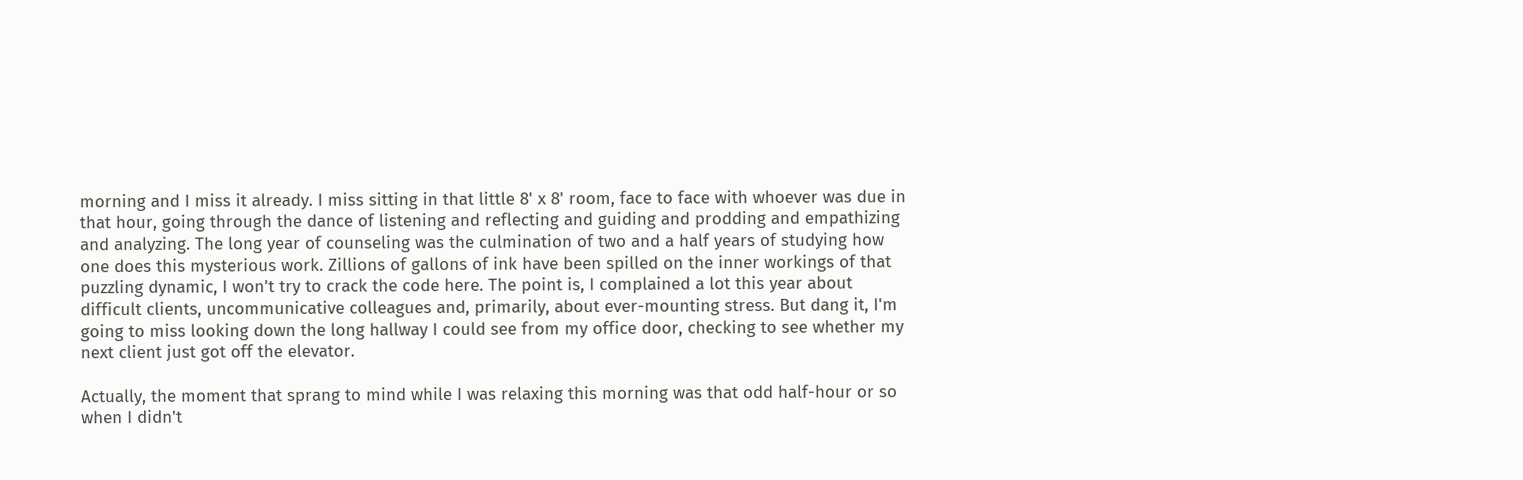morning and I miss it already. I miss sitting in that little 8' x 8' room, face to face with whoever was due in that hour, going through the dance of listening and reflecting and guiding and prodding and empathizing and analyzing. The long year of counseling was the culmination of two and a half years of studying how one does this mysterious work. Zillions of gallons of ink have been spilled on the inner workings of that puzzling dynamic, I won't try to crack the code here. The point is, I complained a lot this year about difficult clients, uncommunicative colleagues and, primarily, about ever-mounting stress. But dang it, I'm going to miss looking down the long hallway I could see from my office door, checking to see whether my next client just got off the elevator.

Actually, the moment that sprang to mind while I was relaxing this morning was that odd half-hour or so when I didn't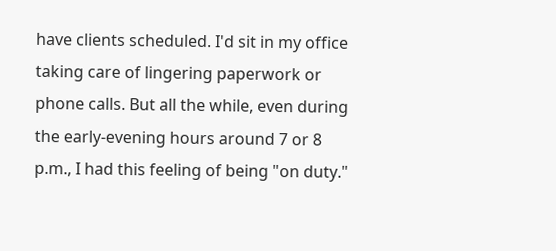have clients scheduled. I'd sit in my office taking care of lingering paperwork or phone calls. But all the while, even during the early-evening hours around 7 or 8 p.m., I had this feeling of being "on duty."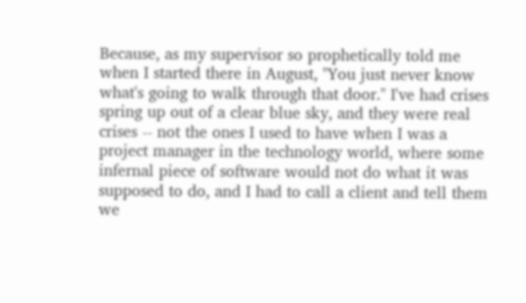Because, as my supervisor so prophetically told me when I started there in August, "You just never know what's going to walk through that door." I've had crises spring up out of a clear blue sky, and they were real crises -- not the ones I used to have when I was a project manager in the technology world, where some infernal piece of software would not do what it was supposed to do, and I had to call a client and tell them we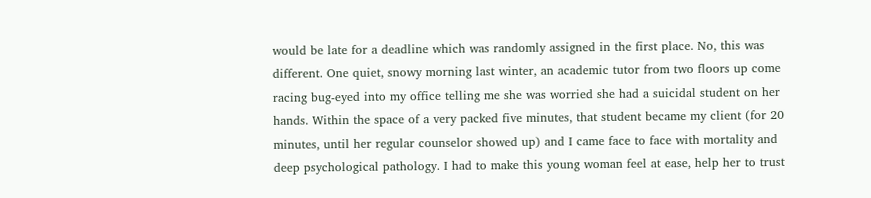would be late for a deadline which was randomly assigned in the first place. No, this was different. One quiet, snowy morning last winter, an academic tutor from two floors up come racing bug-eyed into my office telling me she was worried she had a suicidal student on her hands. Within the space of a very packed five minutes, that student became my client (for 20 minutes, until her regular counselor showed up) and I came face to face with mortality and deep psychological pathology. I had to make this young woman feel at ease, help her to trust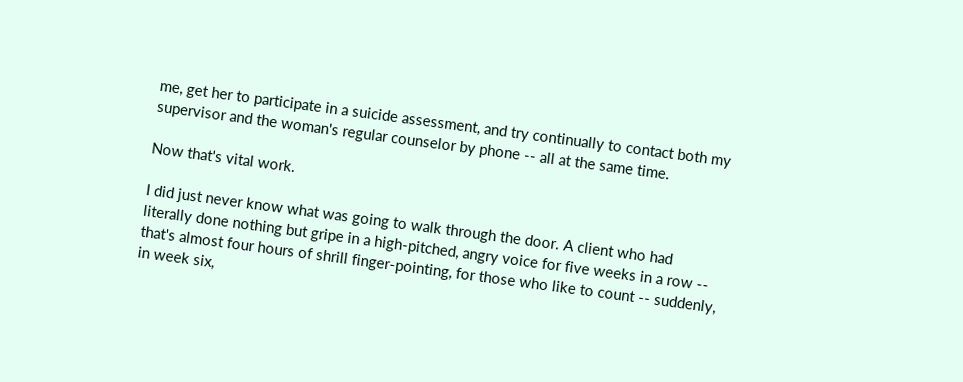me, get her to participate in a suicide assessment, and try continually to contact both my supervisor and the woman's regular counselor by phone -- all at the same time.

Now that's vital work.

I did just never know what was going to walk through the door. A client who had literally done nothing but gripe in a high-pitched, angry voice for five weeks in a row -- that's almost four hours of shrill finger-pointing, for those who like to count -- suddenly, in week six,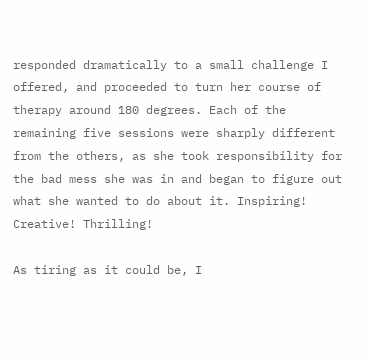responded dramatically to a small challenge I offered, and proceeded to turn her course of therapy around 180 degrees. Each of the remaining five sessions were sharply different from the others, as she took responsibility for the bad mess she was in and began to figure out what she wanted to do about it. Inspiring! Creative! Thrilling!

As tiring as it could be, I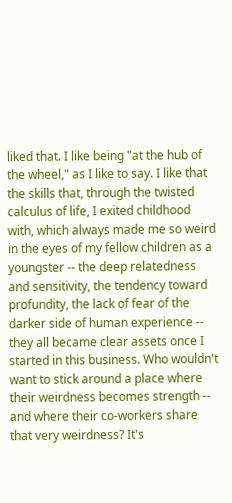liked that. I like being "at the hub of the wheel," as I like to say. I like that the skills that, through the twisted calculus of life, I exited childhood with, which always made me so weird in the eyes of my fellow children as a youngster -- the deep relatedness and sensitivity, the tendency toward profundity, the lack of fear of the darker side of human experience -- they all became clear assets once I started in this business. Who wouldn't want to stick around a place where their weirdness becomes strength -- and where their co-workers share that very weirdness? It's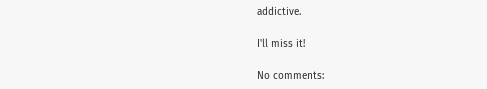addictive.

I'll miss it!

No comments: